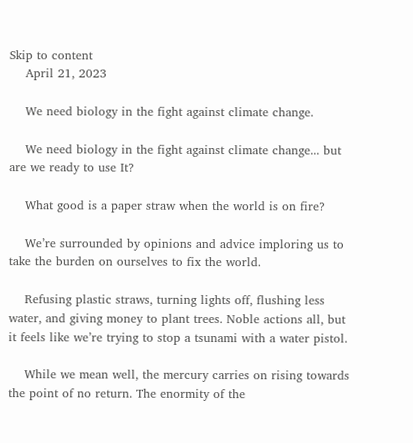Skip to content
    April 21, 2023

    We need biology in the fight against climate change.

    We need biology in the fight against climate change... but are we ready to use It?

    What good is a paper straw when the world is on fire?

    We’re surrounded by opinions and advice imploring us to take the burden on ourselves to fix the world.

    Refusing plastic straws, turning lights off, flushing less water, and giving money to plant trees. Noble actions all, but it feels like we’re trying to stop a tsunami with a water pistol.

    While we mean well, the mercury carries on rising towards the point of no return. The enormity of the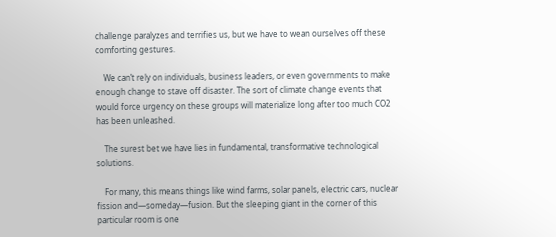challenge paralyzes and terrifies us, but we have to wean ourselves off these comforting gestures.

    We can’t rely on individuals, business leaders, or even governments to make enough change to stave off disaster. The sort of climate change events that would force urgency on these groups will materialize long after too much CO2 has been unleashed.

    The surest bet we have lies in fundamental, transformative technological solutions.

    For many, this means things like wind farms, solar panels, electric cars, nuclear fission and—someday—fusion. But the sleeping giant in the corner of this particular room is one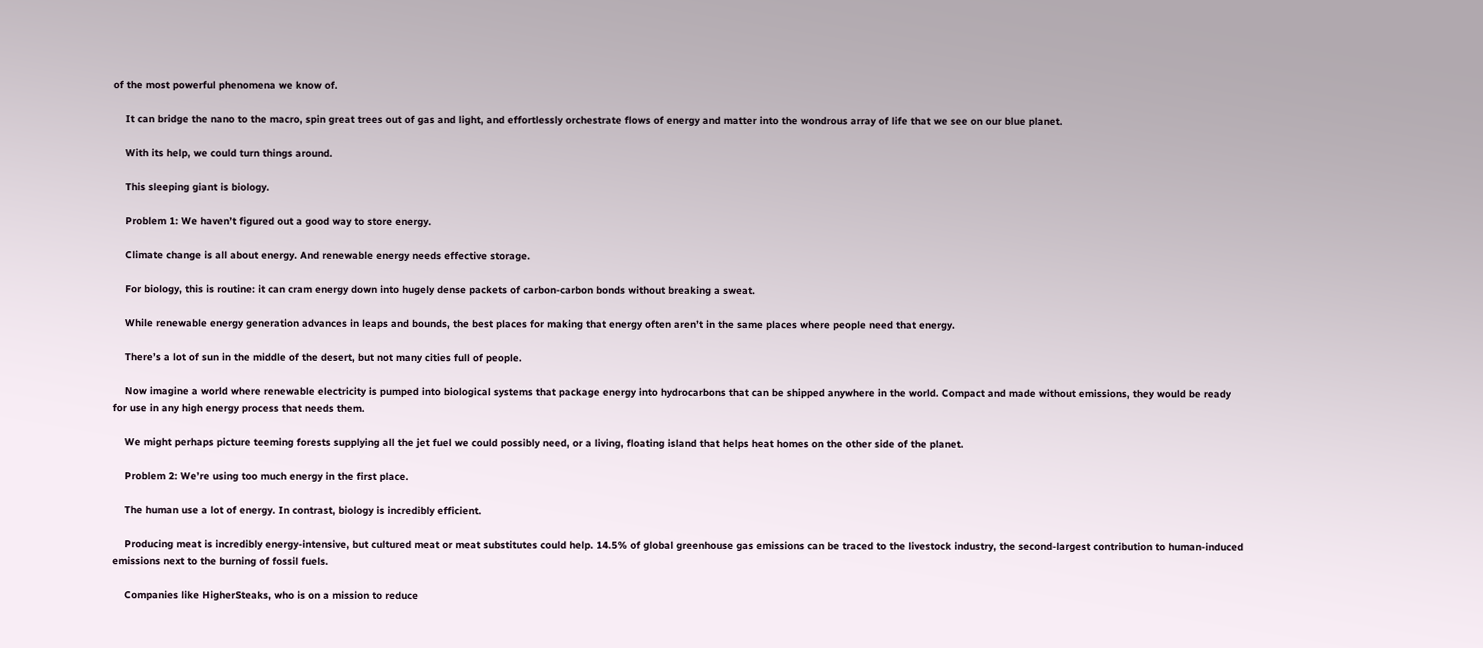of the most powerful phenomena we know of.

    It can bridge the nano to the macro, spin great trees out of gas and light, and effortlessly orchestrate flows of energy and matter into the wondrous array of life that we see on our blue planet.

    With its help, we could turn things around.

    This sleeping giant is biology.

    Problem 1: We haven’t figured out a good way to store energy.

    Climate change is all about energy. And renewable energy needs effective storage.

    For biology, this is routine: it can cram energy down into hugely dense packets of carbon-carbon bonds without breaking a sweat.

    While renewable energy generation advances in leaps and bounds, the best places for making that energy often aren’t in the same places where people need that energy.

    There’s a lot of sun in the middle of the desert, but not many cities full of people.

    Now imagine a world where renewable electricity is pumped into biological systems that package energy into hydrocarbons that can be shipped anywhere in the world. Compact and made without emissions, they would be ready for use in any high energy process that needs them.

    We might perhaps picture teeming forests supplying all the jet fuel we could possibly need, or a living, floating island that helps heat homes on the other side of the planet.

    Problem 2: We’re using too much energy in the first place.

    The human use a lot of energy. In contrast, biology is incredibly efficient.

    Producing meat is incredibly energy-intensive, but cultured meat or meat substitutes could help. 14.5% of global greenhouse gas emissions can be traced to the livestock industry, the second-largest contribution to human-induced emissions next to the burning of fossil fuels.

    Companies like HigherSteaks, who is on a mission to reduce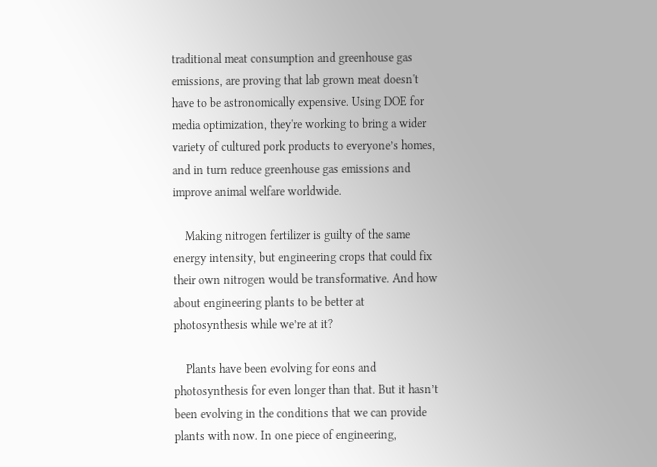traditional meat consumption and greenhouse gas emissions, are proving that lab grown meat doesn't have to be astronomically expensive. Using DOE for media optimization, they're working to bring a wider variety of cultured pork products to everyone’s homes, and in turn reduce greenhouse gas emissions and improve animal welfare worldwide.

    Making nitrogen fertilizer is guilty of the same energy intensity, but engineering crops that could fix their own nitrogen would be transformative. And how about engineering plants to be better at photosynthesis while we’re at it?

    Plants have been evolving for eons and photosynthesis for even longer than that. But it hasn’t been evolving in the conditions that we can provide plants with now. In one piece of engineering,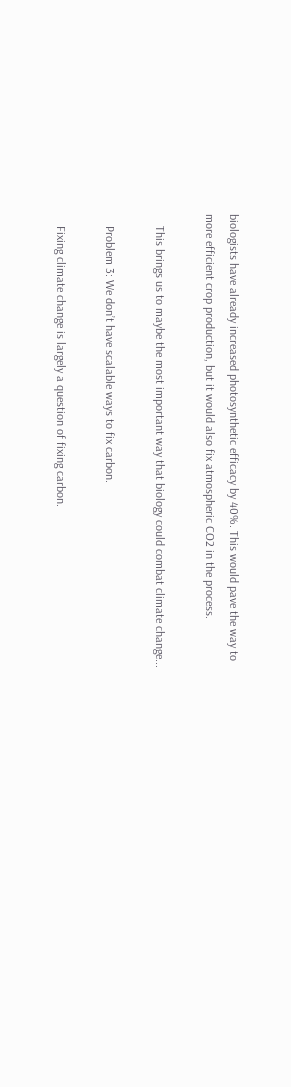biologists have already increased photosynthetic efficacy by 40%. This would pave the way to more efficient crop production, but it would also fix atmospheric CO2 in the process.

    This brings us to maybe the most important way that biology could combat climate change...

    Problem 3: We don’t have scalable ways to fix carbon.

    Fixing climate change is largely a question of fixing carbon.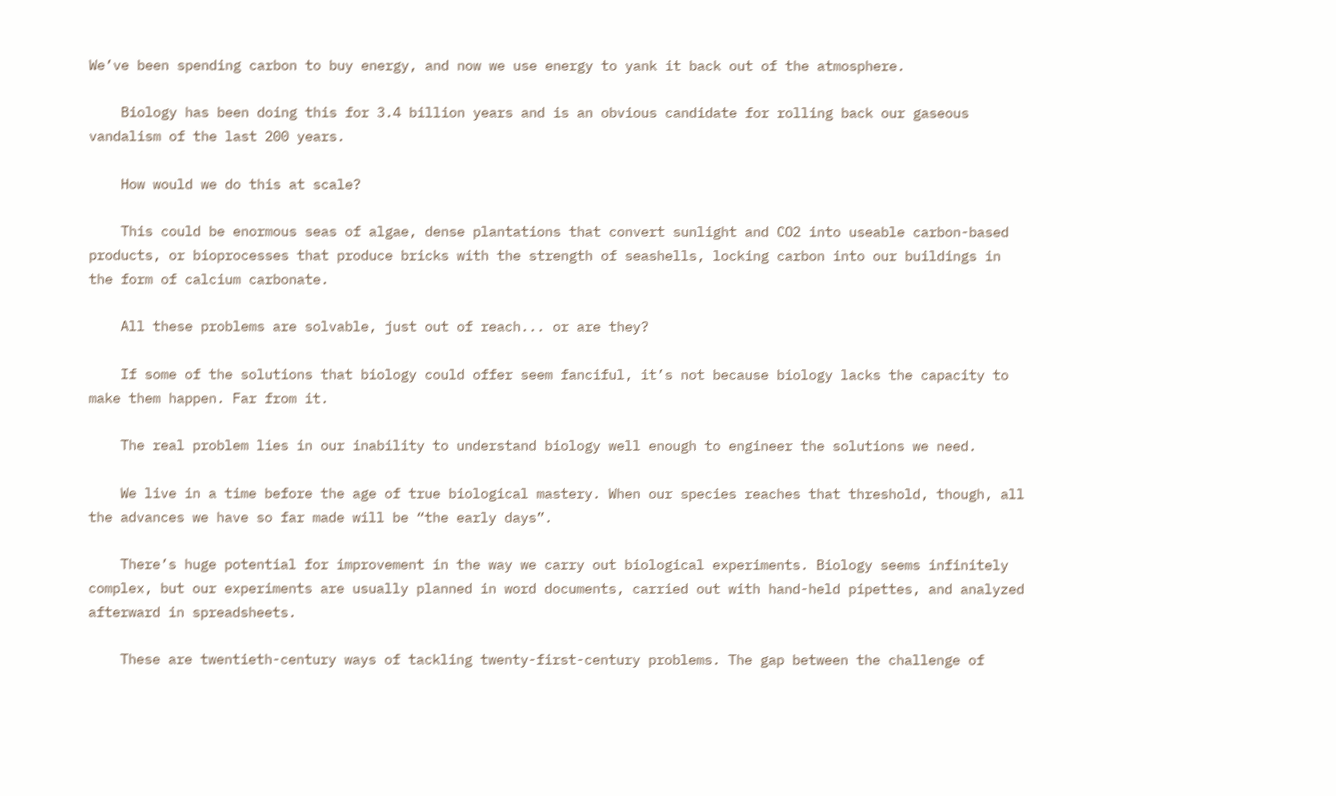We’ve been spending carbon to buy energy, and now we use energy to yank it back out of the atmosphere.

    Biology has been doing this for 3.4 billion years and is an obvious candidate for rolling back our gaseous vandalism of the last 200 years.

    How would we do this at scale?

    This could be enormous seas of algae, dense plantations that convert sunlight and CO2 into useable carbon-based products, or bioprocesses that produce bricks with the strength of seashells, locking carbon into our buildings in the form of calcium carbonate.

    All these problems are solvable, just out of reach... or are they?

    If some of the solutions that biology could offer seem fanciful, it’s not because biology lacks the capacity to make them happen. Far from it.

    The real problem lies in our inability to understand biology well enough to engineer the solutions we need.

    We live in a time before the age of true biological mastery. When our species reaches that threshold, though, all the advances we have so far made will be “the early days”.

    There’s huge potential for improvement in the way we carry out biological experiments. Biology seems infinitely complex, but our experiments are usually planned in word documents, carried out with hand-held pipettes, and analyzed afterward in spreadsheets.

    These are twentieth-century ways of tackling twenty-first-century problems. The gap between the challenge of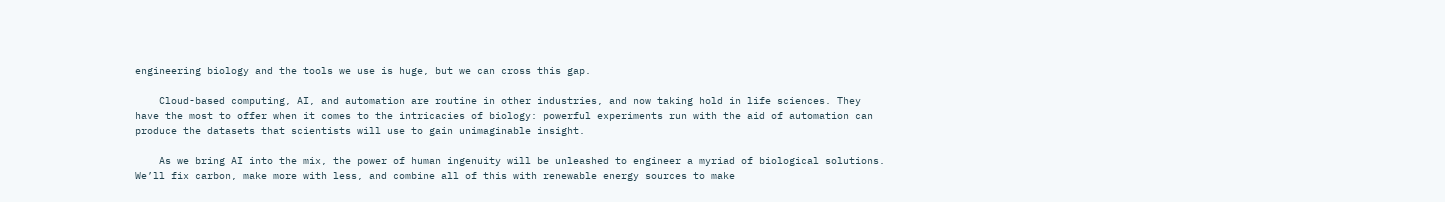engineering biology and the tools we use is huge, but we can cross this gap.

    Cloud-based computing, AI, and automation are routine in other industries, and now taking hold in life sciences. They have the most to offer when it comes to the intricacies of biology: powerful experiments run with the aid of automation can produce the datasets that scientists will use to gain unimaginable insight.

    As we bring AI into the mix, the power of human ingenuity will be unleashed to engineer a myriad of biological solutions. We’ll fix carbon, make more with less, and combine all of this with renewable energy sources to make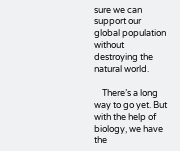sure we can support our global population without destroying the natural world.

    There’s a long way to go yet. But with the help of biology, we have the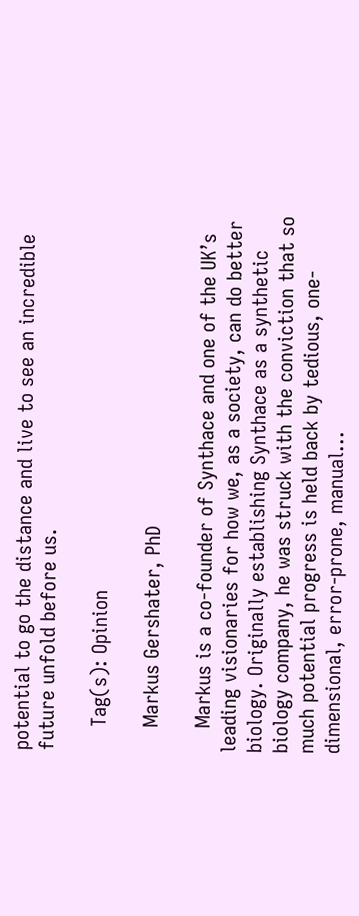potential to go the distance and live to see an incredible future unfold before us.

    Tag(s): Opinion

    Markus Gershater, PhD

    Markus is a co-founder of Synthace and one of the UK’s leading visionaries for how we, as a society, can do better biology. Originally establishing Synthace as a synthetic biology company, he was struck with the conviction that so much potential progress is held back by tedious, one-dimensional, error-prone, manual...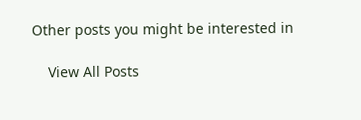Other posts you might be interested in

    View All Posts